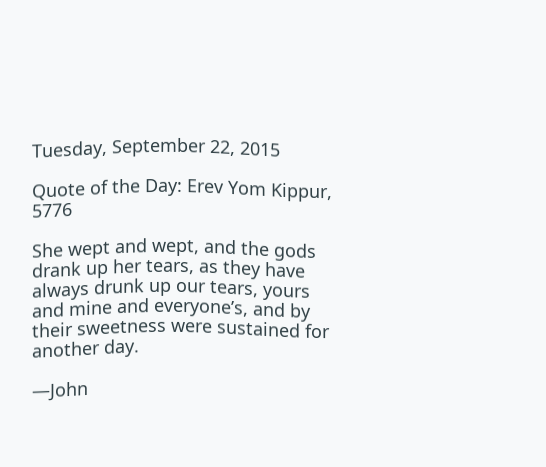Tuesday, September 22, 2015

Quote of the Day: Erev Yom Kippur, 5776

She wept and wept, and the gods drank up her tears, as they have always drunk up our tears, yours and mine and everyone’s, and by their sweetness were sustained for another day.

—John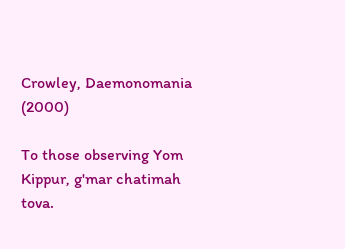Crowley, Daemonomania (2000)

To those observing Yom Kippur, g'mar chatimah tova.